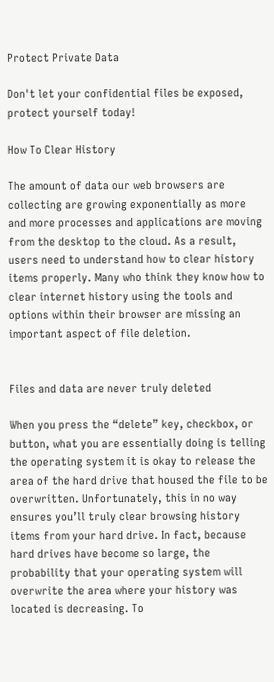Protect Private Data

Don't let your confidential files be exposed, protect yourself today!

How To Clear History

The amount of data our web browsers are collecting are growing exponentially as more and more processes and applications are moving from the desktop to the cloud. As a result, users need to understand how to clear history items properly. Many who think they know how to clear internet history using the tools and options within their browser are missing an important aspect of file deletion.


Files and data are never truly deleted

When you press the “delete” key, checkbox, or button, what you are essentially doing is telling the operating system it is okay to release the area of the hard drive that housed the file to be overwritten. Unfortunately, this in no way ensures you’ll truly clear browsing history items from your hard drive. In fact, because hard drives have become so large, the probability that your operating system will overwrite the area where your history was located is decreasing. To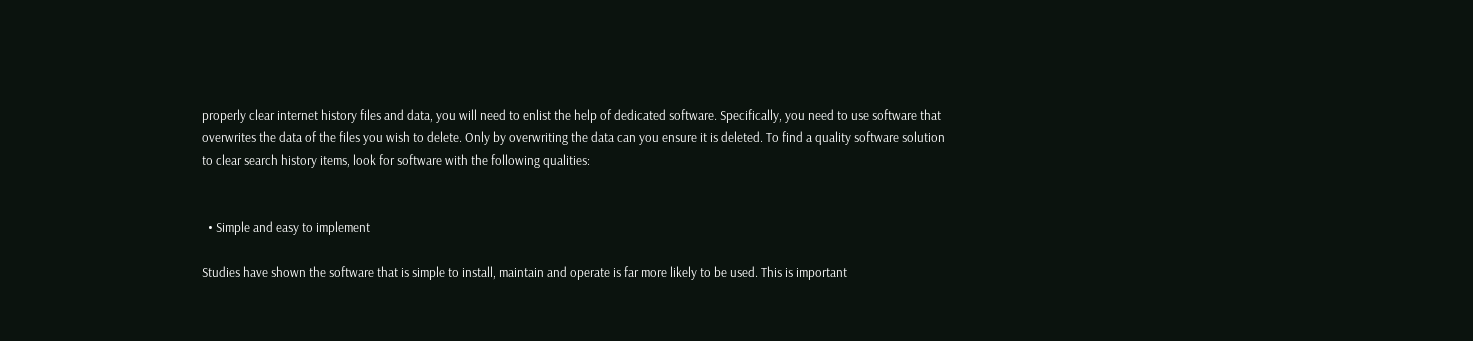properly clear internet history files and data, you will need to enlist the help of dedicated software. Specifically, you need to use software that overwrites the data of the files you wish to delete. Only by overwriting the data can you ensure it is deleted. To find a quality software solution to clear search history items, look for software with the following qualities:


  • Simple and easy to implement

Studies have shown the software that is simple to install, maintain and operate is far more likely to be used. This is important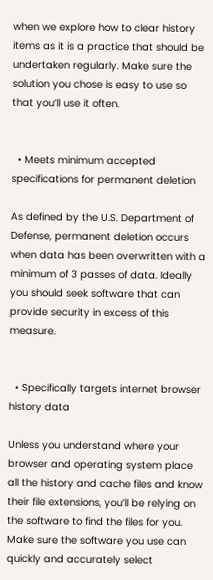when we explore how to clear history items as it is a practice that should be undertaken regularly. Make sure the solution you chose is easy to use so that you’ll use it often.


  • Meets minimum accepted specifications for permanent deletion

As defined by the U.S. Department of Defense, permanent deletion occurs when data has been overwritten with a minimum of 3 passes of data. Ideally you should seek software that can provide security in excess of this measure.


  • Specifically targets internet browser history data

Unless you understand where your browser and operating system place all the history and cache files and know their file extensions, you’ll be relying on the software to find the files for you. Make sure the software you use can quickly and accurately select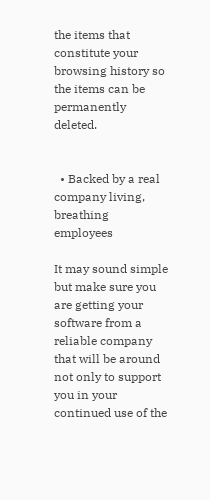the items that constitute your browsing history so the items can be permanently deleted.


  • Backed by a real company living, breathing employees

It may sound simple but make sure you are getting your software from a reliable company that will be around not only to support you in your continued use of the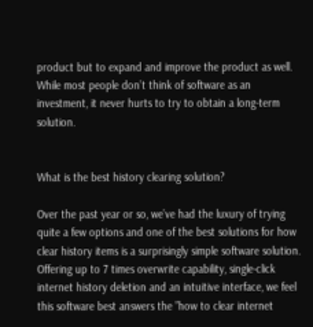product but to expand and improve the product as well. While most people don’t think of software as an investment, it never hurts to try to obtain a long-term solution.


What is the best history clearing solution?

Over the past year or so, we’ve had the luxury of trying quite a few options and one of the best solutions for how clear history items is a surprisingly simple software solution.  Offering up to 7 times overwrite capability, single-click internet history deletion and an intuitive interface, we feel this software best answers the ”how to clear internet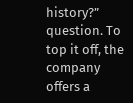history?” question. To top it off, the company offers a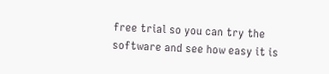free trial so you can try the software and see how easy it is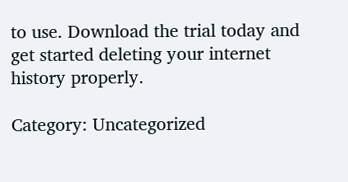to use. Download the trial today and get started deleting your internet history properly.

Category: Uncategorized